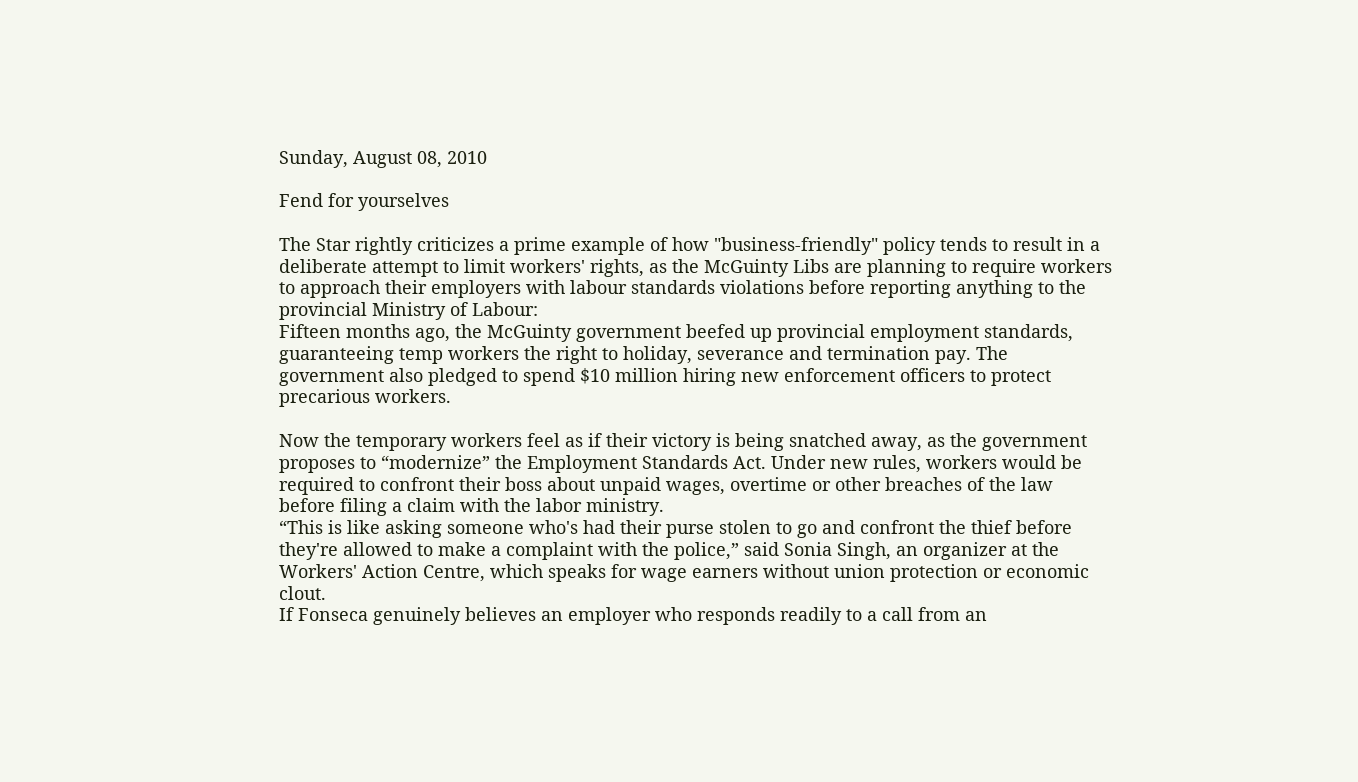Sunday, August 08, 2010

Fend for yourselves

The Star rightly criticizes a prime example of how "business-friendly" policy tends to result in a deliberate attempt to limit workers' rights, as the McGuinty Libs are planning to require workers to approach their employers with labour standards violations before reporting anything to the provincial Ministry of Labour:
Fifteen months ago, the McGuinty government beefed up provincial employment standards, guaranteeing temp workers the right to holiday, severance and termination pay. The government also pledged to spend $10 million hiring new enforcement officers to protect precarious workers.

Now the temporary workers feel as if their victory is being snatched away, as the government proposes to “modernize” the Employment Standards Act. Under new rules, workers would be required to confront their boss about unpaid wages, overtime or other breaches of the law before filing a claim with the labor ministry.
“This is like asking someone who's had their purse stolen to go and confront the thief before they're allowed to make a complaint with the police,” said Sonia Singh, an organizer at the Workers' Action Centre, which speaks for wage earners without union protection or economic clout.
If Fonseca genuinely believes an employer who responds readily to a call from an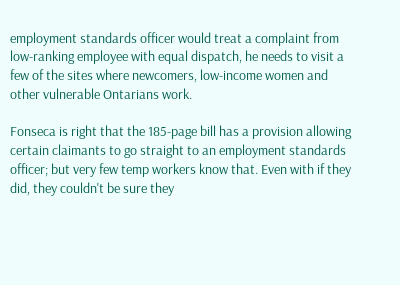employment standards officer would treat a complaint from low-ranking employee with equal dispatch, he needs to visit a few of the sites where newcomers, low-income women and other vulnerable Ontarians work.

Fonseca is right that the 185-page bill has a provision allowing certain claimants to go straight to an employment standards officer; but very few temp workers know that. Even with if they did, they couldn't be sure they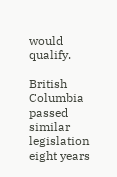would qualify.

British Columbia passed similar legislation eight years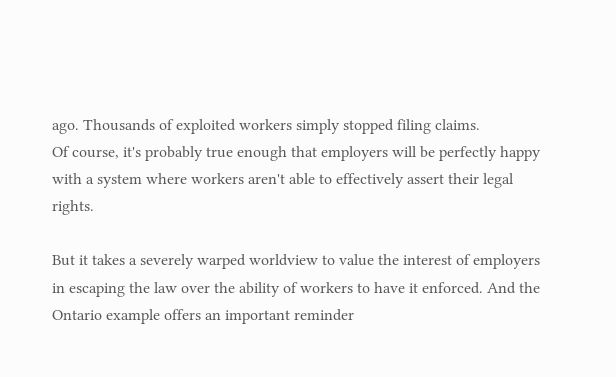ago. Thousands of exploited workers simply stopped filing claims.
Of course, it's probably true enough that employers will be perfectly happy with a system where workers aren't able to effectively assert their legal rights.

But it takes a severely warped worldview to value the interest of employers in escaping the law over the ability of workers to have it enforced. And the Ontario example offers an important reminder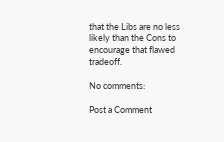that the Libs are no less likely than the Cons to encourage that flawed tradeoff.

No comments:

Post a Comment